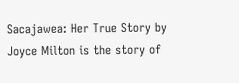Sacajawea: Her True Story by Joyce Milton is the story of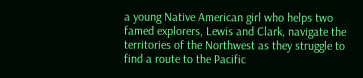a young Native American girl who helps two famed explorers, Lewis and Clark, navigate the territories of the Northwest as they struggle to find a route to the Pacific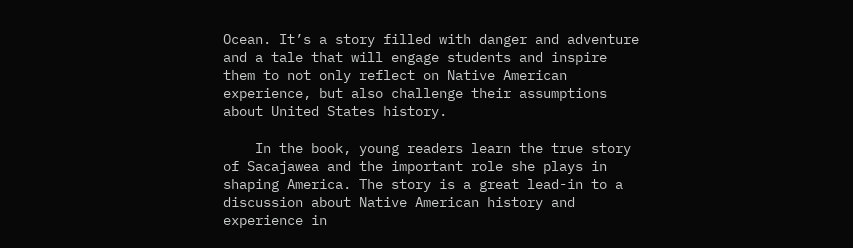Ocean. It’s a story filled with danger and adventure and a tale that will engage students and inspire them to not only reflect on Native American experience, but also challenge their assumptions about United States history.

    In the book, young readers learn the true story of Sacajawea and the important role she plays in shaping America. The story is a great lead-in to a discussion about Native American history and experience in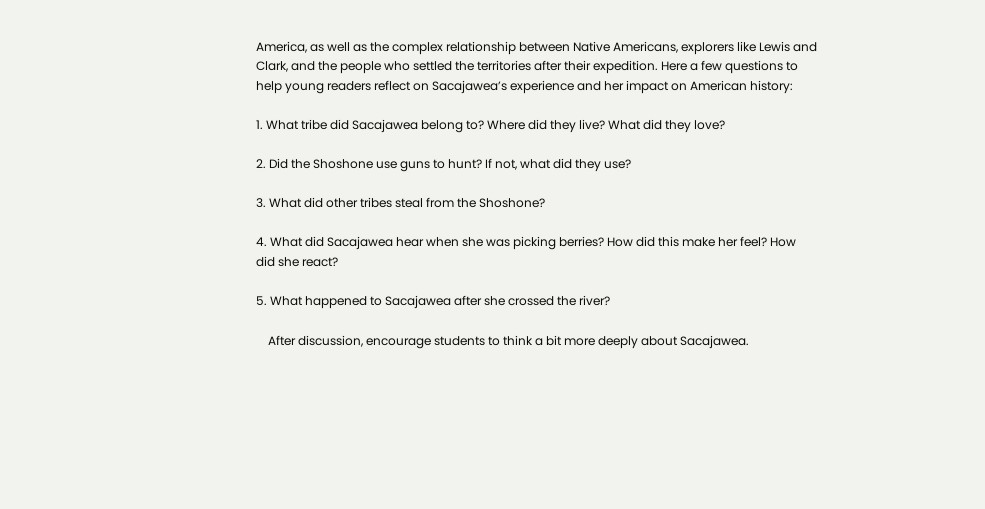America, as well as the complex relationship between Native Americans, explorers like Lewis and Clark, and the people who settled the territories after their expedition. Here a few questions to help young readers reflect on Sacajawea’s experience and her impact on American history:

1. What tribe did Sacajawea belong to? Where did they live? What did they love?

2. Did the Shoshone use guns to hunt? If not, what did they use?

3. What did other tribes steal from the Shoshone?

4. What did Sacajawea hear when she was picking berries? How did this make her feel? How did she react?

5. What happened to Sacajawea after she crossed the river?

    After discussion, encourage students to think a bit more deeply about Sacajawea.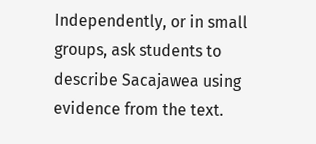Independently, or in small groups, ask students to describe Sacajawea using evidence from the text.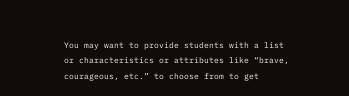You may want to provide students with a list or characteristics or attributes like “brave, courageous, etc.” to choose from to get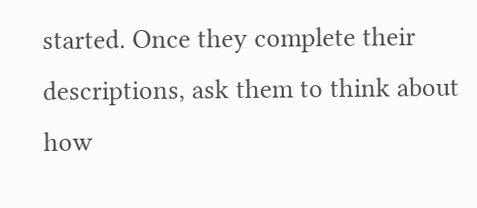started. Once they complete their descriptions, ask them to think about how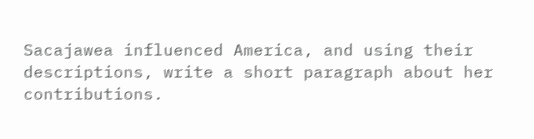Sacajawea influenced America, and using their descriptions, write a short paragraph about her contributions.